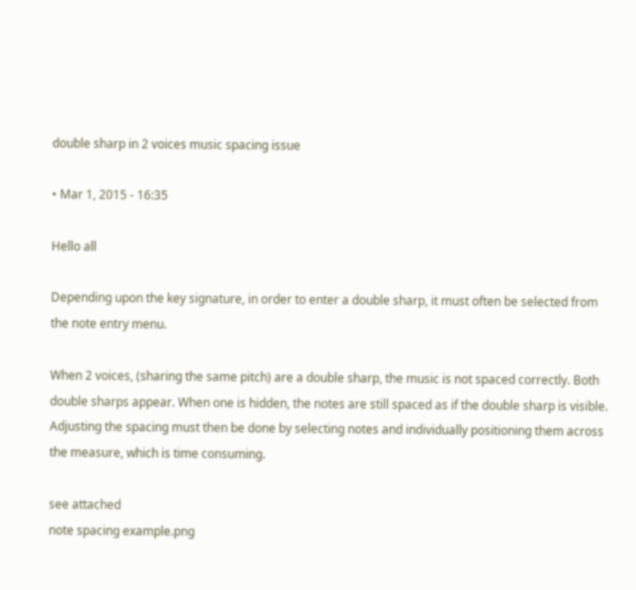double sharp in 2 voices music spacing issue

• Mar 1, 2015 - 16:35

Hello all

Depending upon the key signature, in order to enter a double sharp, it must often be selected from the note entry menu.

When 2 voices, (sharing the same pitch) are a double sharp, the music is not spaced correctly. Both double sharps appear. When one is hidden, the notes are still spaced as if the double sharp is visible. Adjusting the spacing must then be done by selecting notes and individually positioning them across the measure, which is time consuming.

see attached
note spacing example.png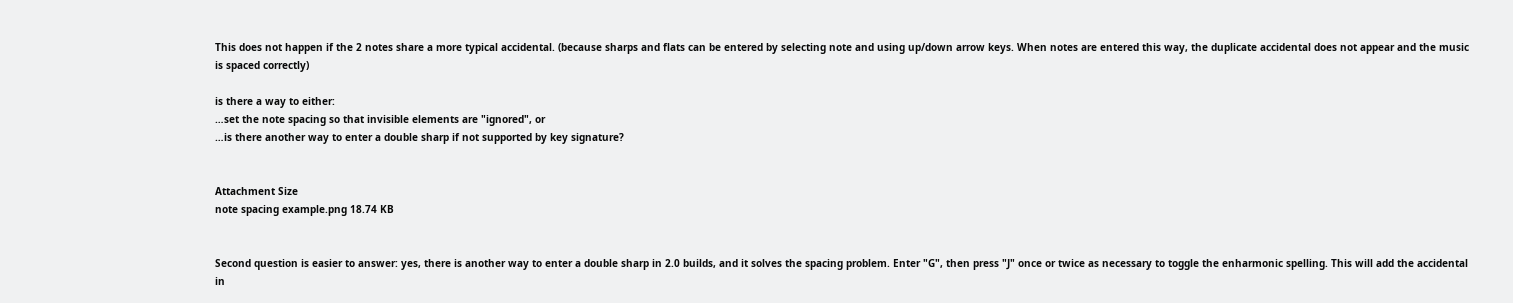This does not happen if the 2 notes share a more typical accidental. (because sharps and flats can be entered by selecting note and using up/down arrow keys. When notes are entered this way, the duplicate accidental does not appear and the music is spaced correctly)

is there a way to either:
…set the note spacing so that invisible elements are "ignored", or
…is there another way to enter a double sharp if not supported by key signature?


Attachment Size
note spacing example.png 18.74 KB


Second question is easier to answer: yes, there is another way to enter a double sharp in 2.0 builds, and it solves the spacing problem. Enter "G", then press "J" once or twice as necessary to toggle the enharmonic spelling. This will add the accidental in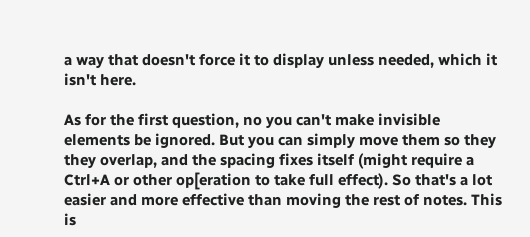a way that doesn't force it to display unless needed, which it isn't here.

As for the first question, no you can't make invisible elements be ignored. But you can simply move them so they they overlap, and the spacing fixes itself (might require a Ctrl+A or other op[eration to take full effect). So that's a lot easier and more effective than moving the rest of notes. This is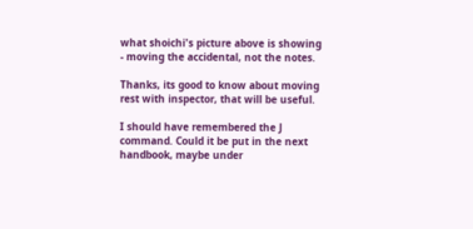what shoichi's picture above is showing - moving the accidental, not the notes.

Thanks, its good to know about moving rest with inspector, that will be useful.

I should have remembered the J command. Could it be put in the next handbook, maybe under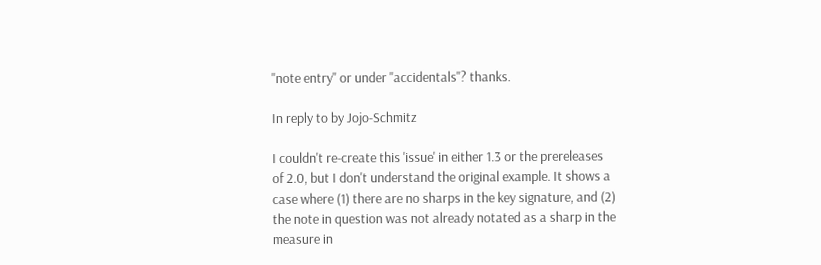"note entry" or under "accidentals"? thanks.

In reply to by Jojo-Schmitz

I couldn't re-create this 'issue' in either 1.3 or the prereleases of 2.0, but I don't understand the original example. It shows a case where (1) there are no sharps in the key signature, and (2) the note in question was not already notated as a sharp in the measure in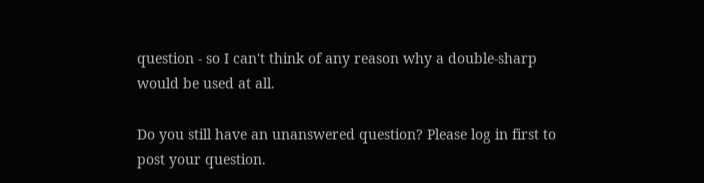question - so I can't think of any reason why a double-sharp would be used at all.

Do you still have an unanswered question? Please log in first to post your question.